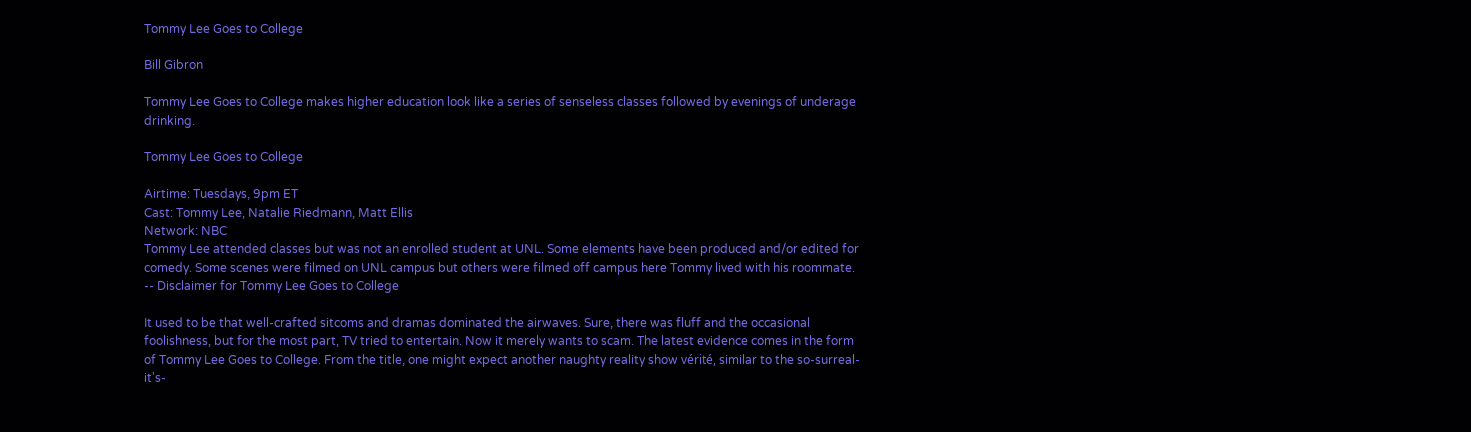Tommy Lee Goes to College

Bill Gibron

Tommy Lee Goes to College makes higher education look like a series of senseless classes followed by evenings of underage drinking.

Tommy Lee Goes to College

Airtime: Tuesdays, 9pm ET
Cast: Tommy Lee, Natalie Riedmann, Matt Ellis
Network: NBC
Tommy Lee attended classes but was not an enrolled student at UNL. Some elements have been produced and/or edited for comedy. Some scenes were filmed on UNL campus but others were filmed off campus here Tommy lived with his roommate.
-- Disclaimer for Tommy Lee Goes to College

It used to be that well-crafted sitcoms and dramas dominated the airwaves. Sure, there was fluff and the occasional foolishness, but for the most part, TV tried to entertain. Now it merely wants to scam. The latest evidence comes in the form of Tommy Lee Goes to College. From the title, one might expect another naughty reality show vérité, similar to the so-surreal-it's-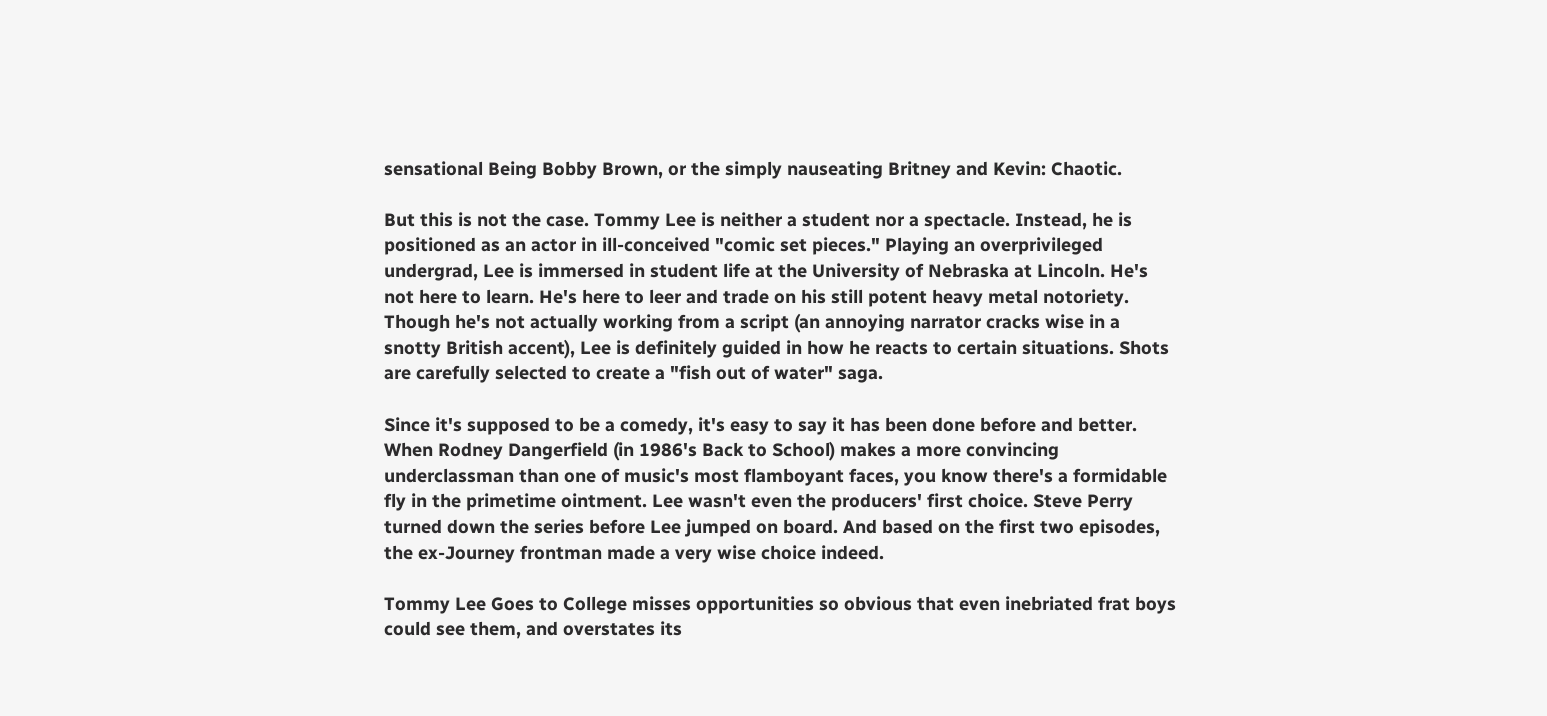sensational Being Bobby Brown, or the simply nauseating Britney and Kevin: Chaotic.

But this is not the case. Tommy Lee is neither a student nor a spectacle. Instead, he is positioned as an actor in ill-conceived "comic set pieces." Playing an overprivileged undergrad, Lee is immersed in student life at the University of Nebraska at Lincoln. He's not here to learn. He's here to leer and trade on his still potent heavy metal notoriety. Though he's not actually working from a script (an annoying narrator cracks wise in a snotty British accent), Lee is definitely guided in how he reacts to certain situations. Shots are carefully selected to create a "fish out of water" saga.

Since it's supposed to be a comedy, it's easy to say it has been done before and better. When Rodney Dangerfield (in 1986's Back to School) makes a more convincing underclassman than one of music's most flamboyant faces, you know there's a formidable fly in the primetime ointment. Lee wasn't even the producers' first choice. Steve Perry turned down the series before Lee jumped on board. And based on the first two episodes, the ex-Journey frontman made a very wise choice indeed.

Tommy Lee Goes to College misses opportunities so obvious that even inebriated frat boys could see them, and overstates its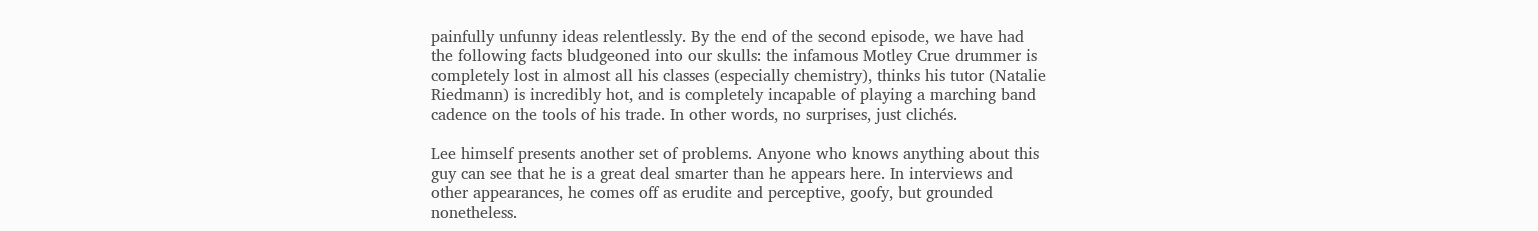painfully unfunny ideas relentlessly. By the end of the second episode, we have had the following facts bludgeoned into our skulls: the infamous Motley Crue drummer is completely lost in almost all his classes (especially chemistry), thinks his tutor (Natalie Riedmann) is incredibly hot, and is completely incapable of playing a marching band cadence on the tools of his trade. In other words, no surprises, just clichés.

Lee himself presents another set of problems. Anyone who knows anything about this guy can see that he is a great deal smarter than he appears here. In interviews and other appearances, he comes off as erudite and perceptive, goofy, but grounded nonetheless.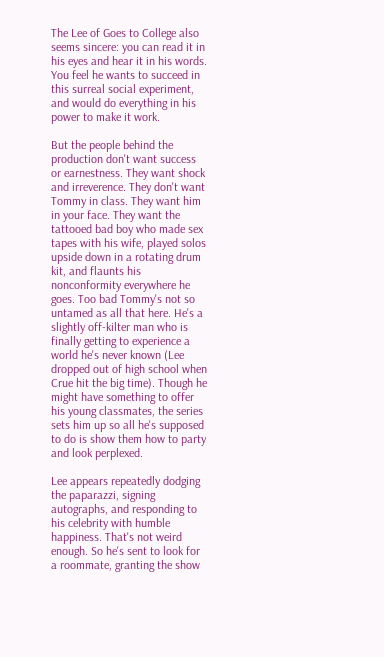The Lee of Goes to College also seems sincere: you can read it in his eyes and hear it in his words. You feel he wants to succeed in this surreal social experiment, and would do everything in his power to make it work.

But the people behind the production don't want success or earnestness. They want shock and irreverence. They don't want Tommy in class. They want him in your face. They want the tattooed bad boy who made sex tapes with his wife, played solos upside down in a rotating drum kit, and flaunts his nonconformity everywhere he goes. Too bad Tommy's not so untamed as all that here. He's a slightly off-kilter man who is finally getting to experience a world he's never known (Lee dropped out of high school when Crue hit the big time). Though he might have something to offer his young classmates, the series sets him up so all he's supposed to do is show them how to party and look perplexed.

Lee appears repeatedly dodging the paparazzi, signing autographs, and responding to his celebrity with humble happiness. That's not weird enough. So he's sent to look for a roommate, granting the show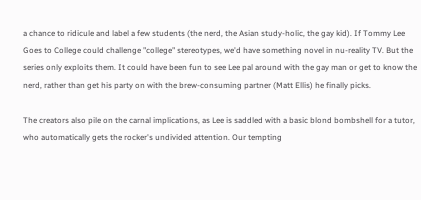a chance to ridicule and label a few students (the nerd, the Asian study-holic, the gay kid). If Tommy Lee Goes to College could challenge "college" stereotypes, we'd have something novel in nu-reality TV. But the series only exploits them. It could have been fun to see Lee pal around with the gay man or get to know the nerd, rather than get his party on with the brew-consuming partner (Matt Ellis) he finally picks.

The creators also pile on the carnal implications, as Lee is saddled with a basic blond bombshell for a tutor, who automatically gets the rocker's undivided attention. Our tempting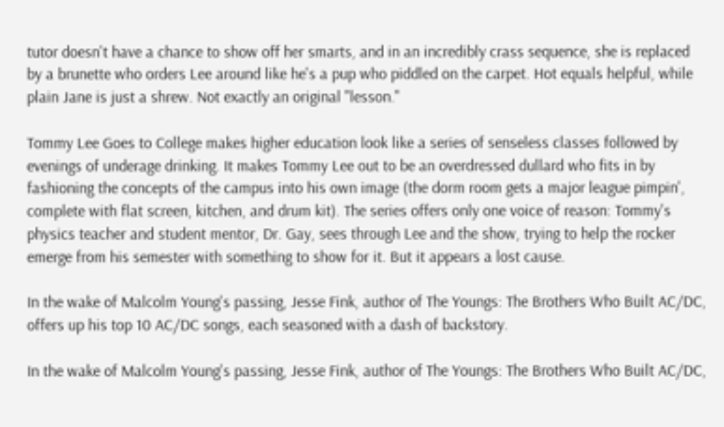tutor doesn't have a chance to show off her smarts, and in an incredibly crass sequence, she is replaced by a brunette who orders Lee around like he's a pup who piddled on the carpet. Hot equals helpful, while plain Jane is just a shrew. Not exactly an original "lesson."

Tommy Lee Goes to College makes higher education look like a series of senseless classes followed by evenings of underage drinking. It makes Tommy Lee out to be an overdressed dullard who fits in by fashioning the concepts of the campus into his own image (the dorm room gets a major league pimpin', complete with flat screen, kitchen, and drum kit). The series offers only one voice of reason: Tommy's physics teacher and student mentor, Dr. Gay, sees through Lee and the show, trying to help the rocker emerge from his semester with something to show for it. But it appears a lost cause.

In the wake of Malcolm Young's passing, Jesse Fink, author of The Youngs: The Brothers Who Built AC/DC, offers up his top 10 AC/DC songs, each seasoned with a dash of backstory.

In the wake of Malcolm Young's passing, Jesse Fink, author of The Youngs: The Brothers Who Built AC/DC,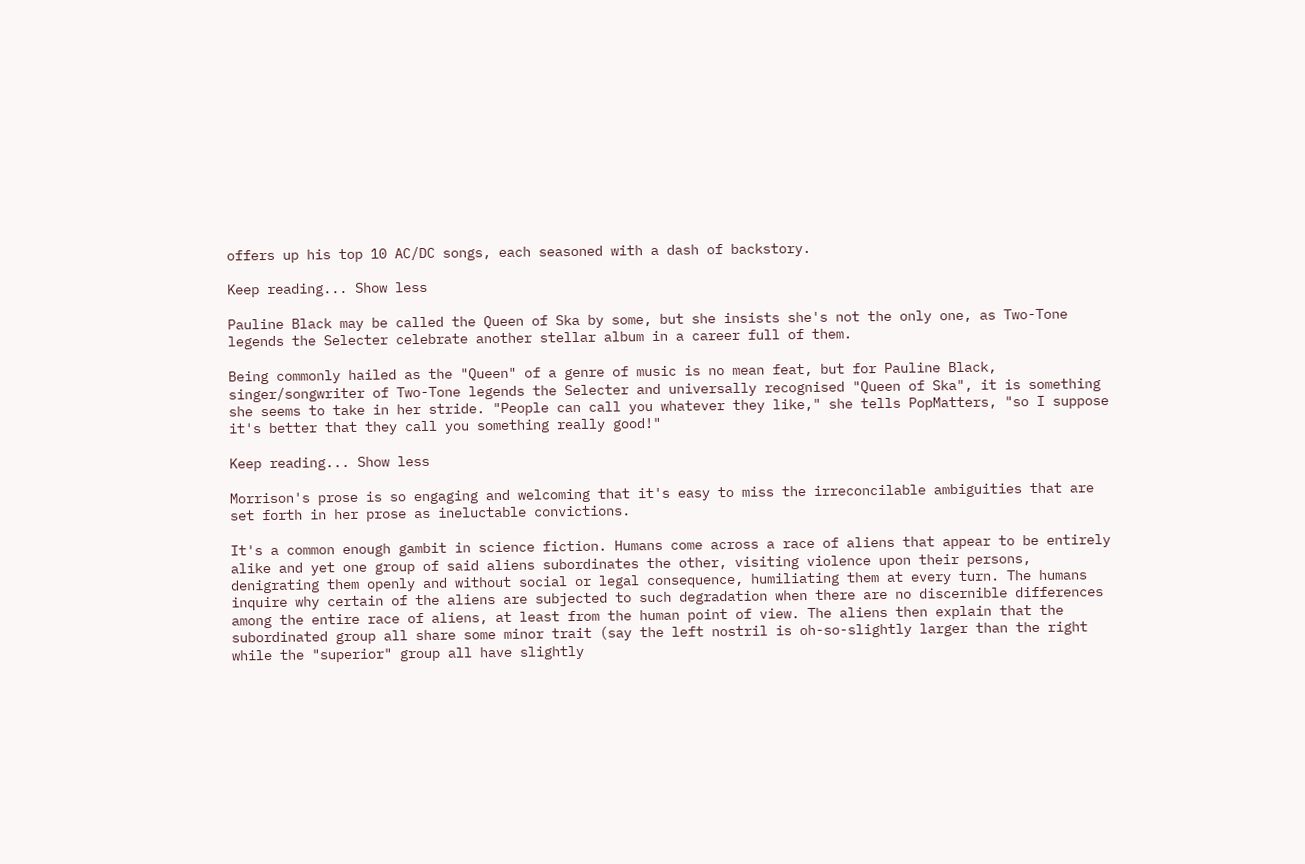offers up his top 10 AC/DC songs, each seasoned with a dash of backstory.

Keep reading... Show less

Pauline Black may be called the Queen of Ska by some, but she insists she's not the only one, as Two-Tone legends the Selecter celebrate another stellar album in a career full of them.

Being commonly hailed as the "Queen" of a genre of music is no mean feat, but for Pauline Black, singer/songwriter of Two-Tone legends the Selecter and universally recognised "Queen of Ska", it is something she seems to take in her stride. "People can call you whatever they like," she tells PopMatters, "so I suppose it's better that they call you something really good!"

Keep reading... Show less

Morrison's prose is so engaging and welcoming that it's easy to miss the irreconcilable ambiguities that are set forth in her prose as ineluctable convictions.

It's a common enough gambit in science fiction. Humans come across a race of aliens that appear to be entirely alike and yet one group of said aliens subordinates the other, visiting violence upon their persons, denigrating them openly and without social or legal consequence, humiliating them at every turn. The humans inquire why certain of the aliens are subjected to such degradation when there are no discernible differences among the entire race of aliens, at least from the human point of view. The aliens then explain that the subordinated group all share some minor trait (say the left nostril is oh-so-slightly larger than the right while the "superior" group all have slightly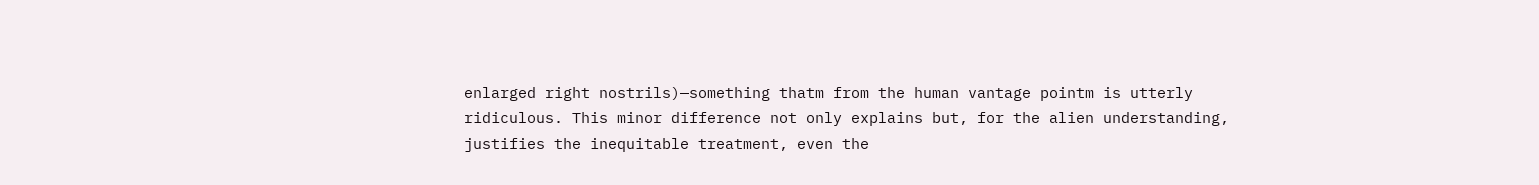enlarged right nostrils)—something thatm from the human vantage pointm is utterly ridiculous. This minor difference not only explains but, for the alien understanding, justifies the inequitable treatment, even the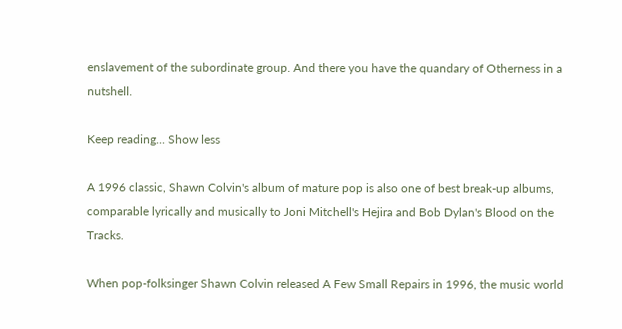enslavement of the subordinate group. And there you have the quandary of Otherness in a nutshell.

Keep reading... Show less

A 1996 classic, Shawn Colvin's album of mature pop is also one of best break-up albums, comparable lyrically and musically to Joni Mitchell's Hejira and Bob Dylan's Blood on the Tracks.

When pop-folksinger Shawn Colvin released A Few Small Repairs in 1996, the music world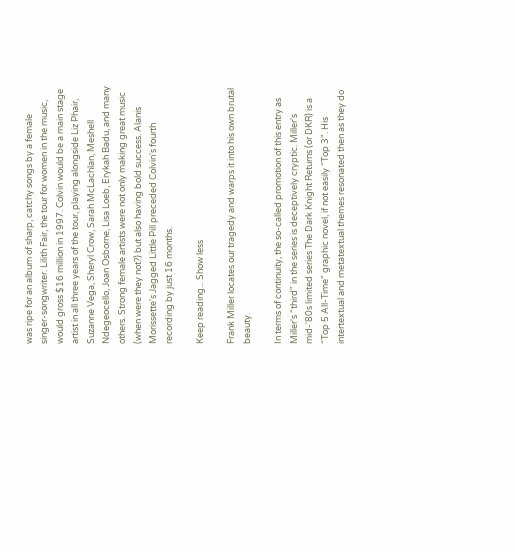was ripe for an album of sharp, catchy songs by a female singer-songwriter. Lilith Fair, the tour for women in the music, would gross $16 million in 1997. Colvin would be a main stage artist in all three years of the tour, playing alongside Liz Phair, Suzanne Vega, Sheryl Crow, Sarah McLachlan, Meshell Ndegeocello, Joan Osborne, Lisa Loeb, Erykah Badu, and many others. Strong female artists were not only making great music (when were they not?) but also having bold success. Alanis Morissette's Jagged Little Pill preceded Colvin's fourth recording by just 16 months.

Keep reading... Show less

Frank Miller locates our tragedy and warps it into his own brutal beauty.

In terms of continuity, the so-called promotion of this entry as Miller's “third" in the series is deceptively cryptic. Miller's mid-'80s limited series The Dark Knight Returns (or DKR) is a “Top 5 All-Time" graphic novel, if not easily “Top 3". His intertextual and metatextual themes resonated then as they do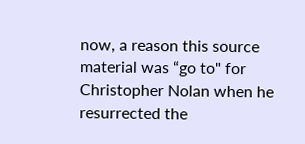now, a reason this source material was “go to" for Christopher Nolan when he resurrected the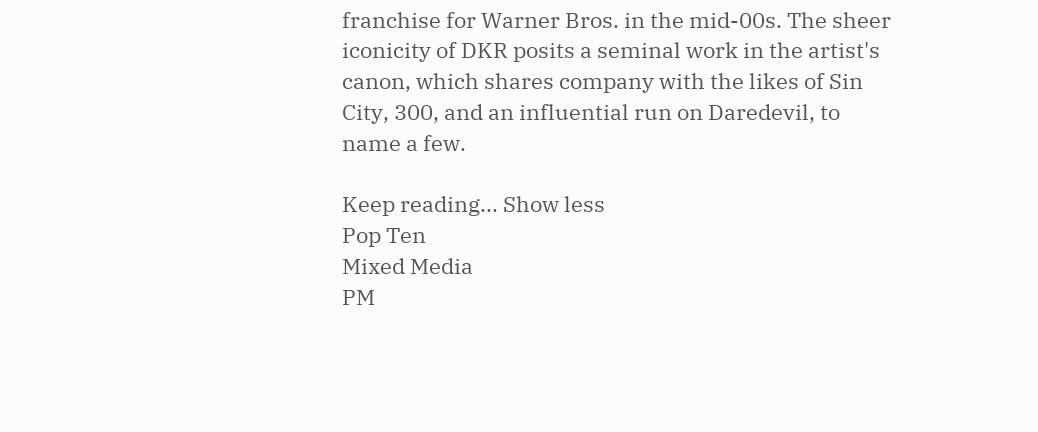franchise for Warner Bros. in the mid-00s. The sheer iconicity of DKR posits a seminal work in the artist's canon, which shares company with the likes of Sin City, 300, and an influential run on Daredevil, to name a few.

Keep reading... Show less
Pop Ten
Mixed Media
PM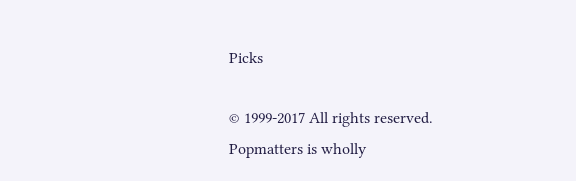Picks

© 1999-2017 All rights reserved.
Popmatters is wholly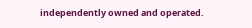independently owned and operated.